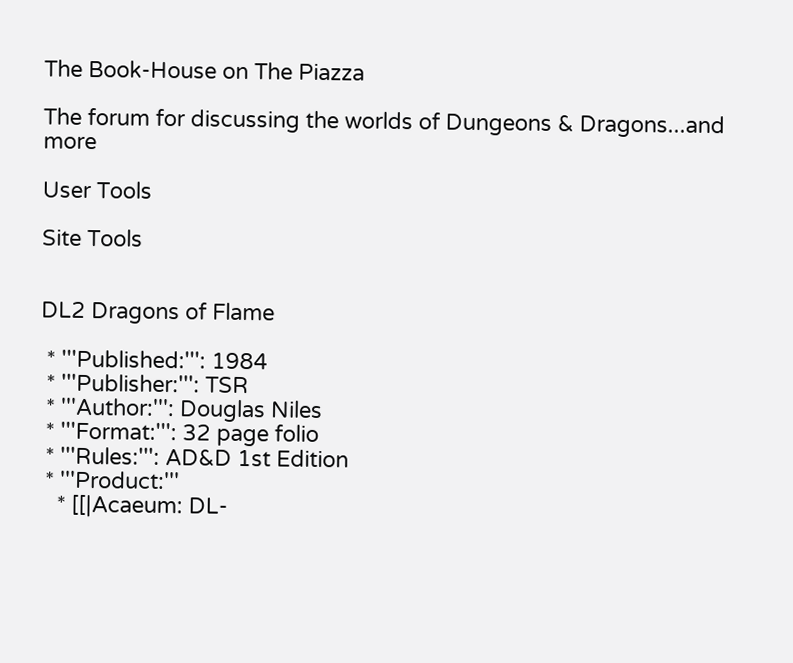The Book-House on The Piazza

The forum for discussing the worlds of Dungeons & Dragons...and more

User Tools

Site Tools


DL2 Dragons of Flame

 * '''Published:''': 1984
 * '''Publisher:''': TSR
 * '''Author:''': Douglas Niles
 * '''Format:''': 32 page folio
 * '''Rules:''': AD&D 1st Edition
 * '''Product:'''
   * [[|Acaeum: DL-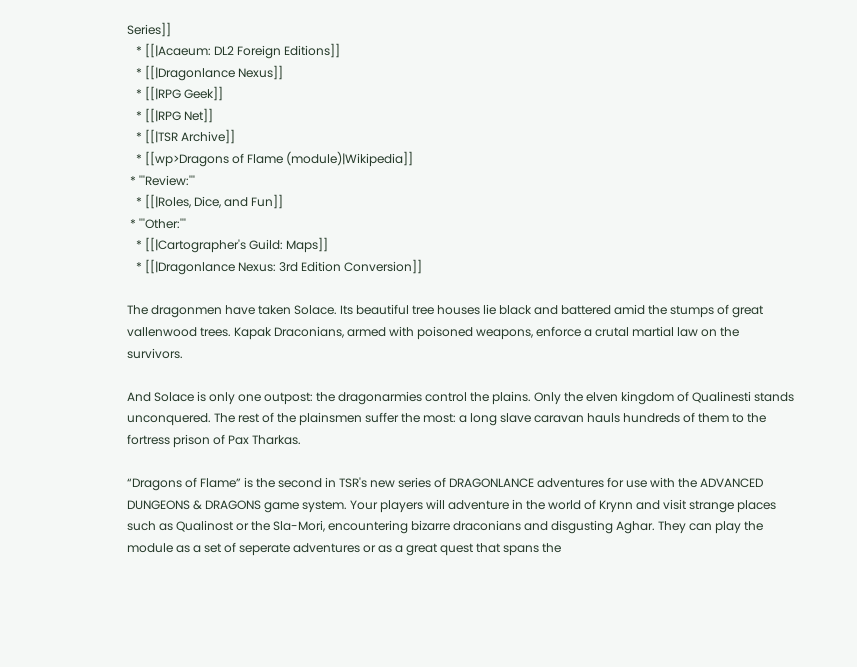Series]]
   * [[|Acaeum: DL2 Foreign Editions]]
   * [[|Dragonlance Nexus]]
   * [[|RPG Geek]]
   * [[|RPG Net]]
   * [[|TSR Archive]]
   * [[wp>Dragons of Flame (module)|Wikipedia]]
 * '''Review:'''
   * [[|Roles, Dice, and Fun]]
 * '''Other:'''
   * [[|Cartographer's Guild: Maps]]
   * [[|Dragonlance Nexus: 3rd Edition Conversion]]

The dragonmen have taken Solace. Its beautiful tree houses lie black and battered amid the stumps of great vallenwood trees. Kapak Draconians, armed with poisoned weapons, enforce a crutal martial law on the survivors.

And Solace is only one outpost: the dragonarmies control the plains. Only the elven kingdom of Qualinesti stands unconquered. The rest of the plainsmen suffer the most: a long slave caravan hauls hundreds of them to the fortress prison of Pax Tharkas.

“Dragons of Flame” is the second in TSR's new series of DRAGONLANCE adventures for use with the ADVANCED DUNGEONS & DRAGONS game system. Your players will adventure in the world of Krynn and visit strange places such as Qualinost or the Sla-Mori, encountering bizarre draconians and disgusting Aghar. They can play the module as a set of seperate adventures or as a great quest that spans the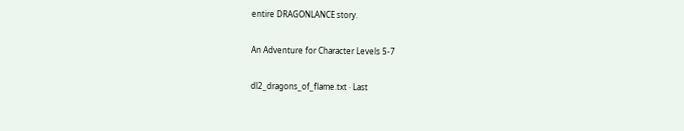entire DRAGONLANCE story.

An Adventure for Character Levels 5-7

dl2_dragons_of_flame.txt · Last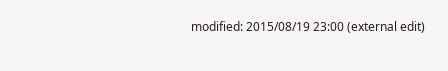modified: 2015/08/19 23:00 (external edit)